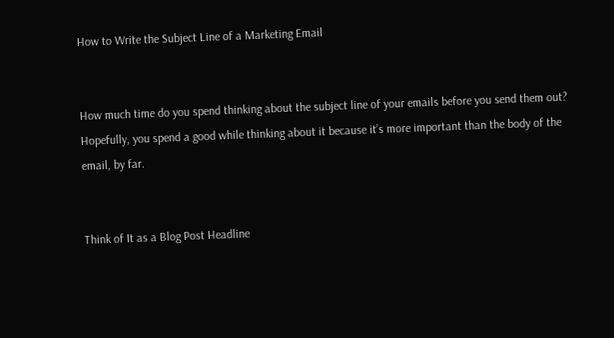How to Write the Subject Line of a Marketing Email


How much time do you spend thinking about the subject line of your emails before you send them out? Hopefully, you spend a good while thinking about it because it’s more important than the body of the email, by far.


Think of It as a Blog Post Headline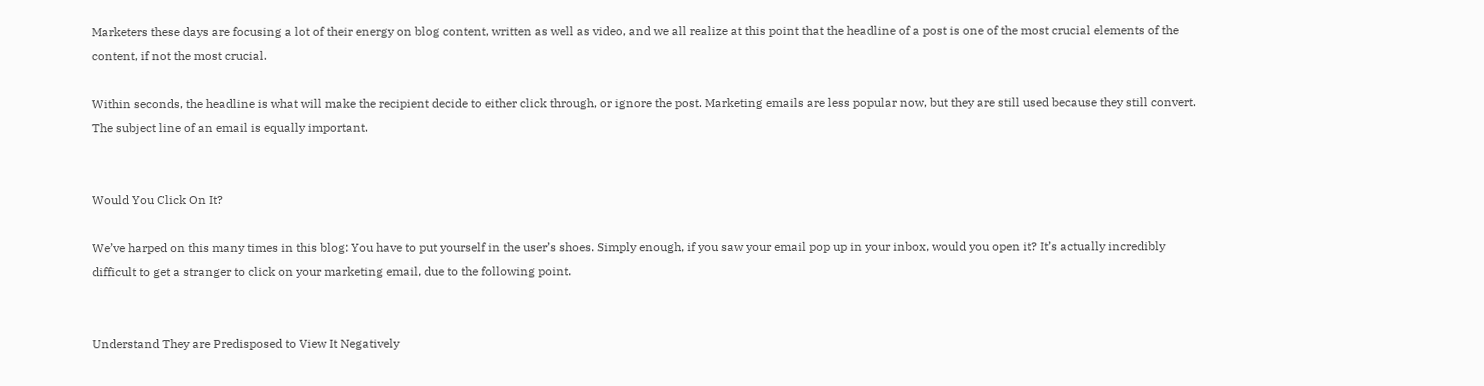Marketers these days are focusing a lot of their energy on blog content, written as well as video, and we all realize at this point that the headline of a post is one of the most crucial elements of the content, if not the most crucial.

Within seconds, the headline is what will make the recipient decide to either click through, or ignore the post. Marketing emails are less popular now, but they are still used because they still convert. The subject line of an email is equally important.


Would You Click On It?

We’ve harped on this many times in this blog: You have to put yourself in the user’s shoes. Simply enough, if you saw your email pop up in your inbox, would you open it? It’s actually incredibly difficult to get a stranger to click on your marketing email, due to the following point.


Understand They are Predisposed to View It Negatively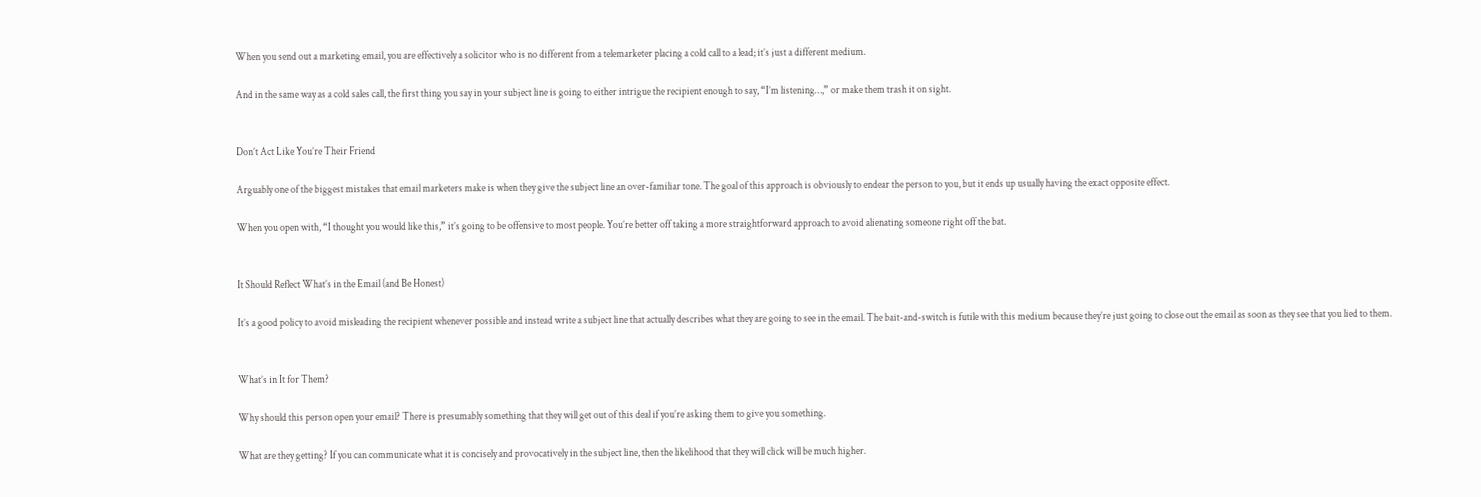When you send out a marketing email, you are effectively a solicitor who is no different from a telemarketer placing a cold call to a lead; it’s just a different medium.

And in the same way as a cold sales call, the first thing you say in your subject line is going to either intrigue the recipient enough to say, “I’m listening…,” or make them trash it on sight.


Don’t Act Like You’re Their Friend

Arguably one of the biggest mistakes that email marketers make is when they give the subject line an over-familiar tone. The goal of this approach is obviously to endear the person to you, but it ends up usually having the exact opposite effect.

When you open with, “I thought you would like this,” it’s going to be offensive to most people. You’re better off taking a more straightforward approach to avoid alienating someone right off the bat.


It Should Reflect What’s in the Email (and Be Honest)

It’s a good policy to avoid misleading the recipient whenever possible and instead write a subject line that actually describes what they are going to see in the email. The bait-and-switch is futile with this medium because they’re just going to close out the email as soon as they see that you lied to them.


What’s in It for Them?

Why should this person open your email? There is presumably something that they will get out of this deal if you’re asking them to give you something.

What are they getting? If you can communicate what it is concisely and provocatively in the subject line, then the likelihood that they will click will be much higher.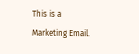This is a Marketing Email.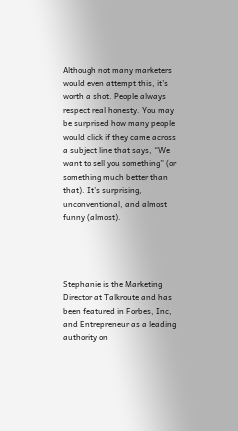Although not many marketers would even attempt this, it’s worth a shot. People always respect real honesty. You may be surprised how many people would click if they came across a subject line that says, “We want to sell you something” (or something much better than that). It’s surprising, unconventional, and almost funny (almost).




Stephanie is the Marketing Director at Talkroute and has been featured in Forbes, Inc, and Entrepreneur as a leading authority on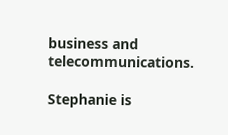business and telecommunications.

Stephanie is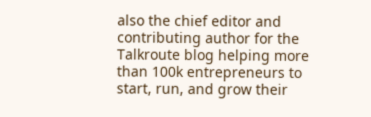also the chief editor and contributing author for the Talkroute blog helping more than 100k entrepreneurs to start, run, and grow their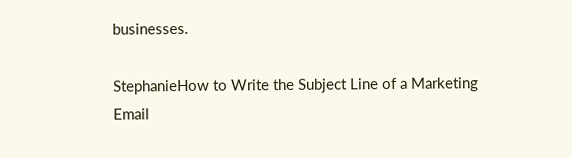businesses.

StephanieHow to Write the Subject Line of a Marketing Email